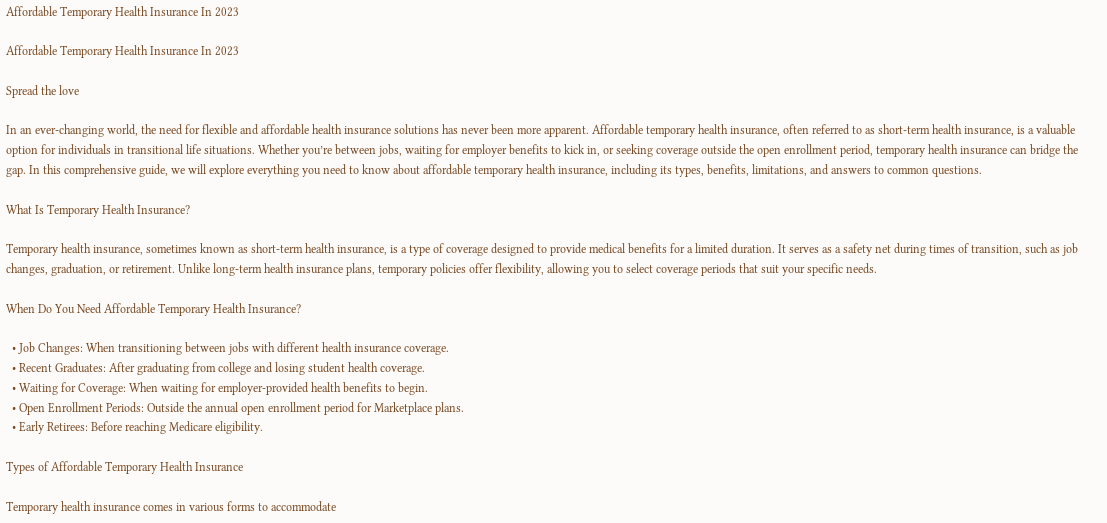Affordable Temporary Health Insurance In 2023

Affordable Temporary Health Insurance In 2023

Spread the love

In an ever-changing world, the need for flexible and affordable health insurance solutions has never been more apparent. Affordable temporary health insurance, often referred to as short-term health insurance, is a valuable option for individuals in transitional life situations. Whether you’re between jobs, waiting for employer benefits to kick in, or seeking coverage outside the open enrollment period, temporary health insurance can bridge the gap. In this comprehensive guide, we will explore everything you need to know about affordable temporary health insurance, including its types, benefits, limitations, and answers to common questions.

What Is Temporary Health Insurance?

Temporary health insurance, sometimes known as short-term health insurance, is a type of coverage designed to provide medical benefits for a limited duration. It serves as a safety net during times of transition, such as job changes, graduation, or retirement. Unlike long-term health insurance plans, temporary policies offer flexibility, allowing you to select coverage periods that suit your specific needs.

When Do You Need Affordable Temporary Health Insurance?

  • Job Changes: When transitioning between jobs with different health insurance coverage.
  • Recent Graduates: After graduating from college and losing student health coverage.
  • Waiting for Coverage: When waiting for employer-provided health benefits to begin.
  • Open Enrollment Periods: Outside the annual open enrollment period for Marketplace plans.
  • Early Retirees: Before reaching Medicare eligibility.

Types of Affordable Temporary Health Insurance

Temporary health insurance comes in various forms to accommodate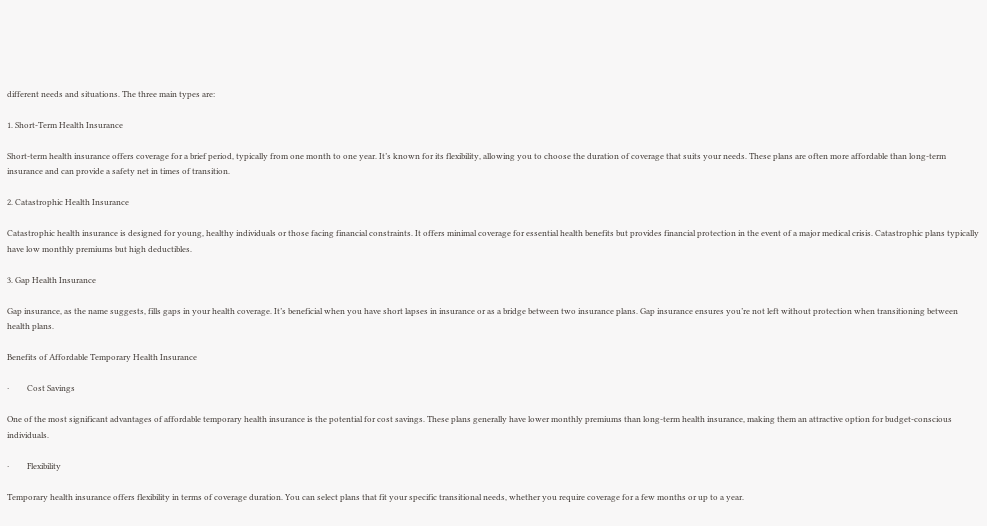different needs and situations. The three main types are:

1. Short-Term Health Insurance

Short-term health insurance offers coverage for a brief period, typically from one month to one year. It’s known for its flexibility, allowing you to choose the duration of coverage that suits your needs. These plans are often more affordable than long-term insurance and can provide a safety net in times of transition.

2. Catastrophic Health Insurance

Catastrophic health insurance is designed for young, healthy individuals or those facing financial constraints. It offers minimal coverage for essential health benefits but provides financial protection in the event of a major medical crisis. Catastrophic plans typically have low monthly premiums but high deductibles.

3. Gap Health Insurance

Gap insurance, as the name suggests, fills gaps in your health coverage. It’s beneficial when you have short lapses in insurance or as a bridge between two insurance plans. Gap insurance ensures you’re not left without protection when transitioning between health plans.

Benefits of Affordable Temporary Health Insurance

·         Cost Savings

One of the most significant advantages of affordable temporary health insurance is the potential for cost savings. These plans generally have lower monthly premiums than long-term health insurance, making them an attractive option for budget-conscious individuals.

·         Flexibility

Temporary health insurance offers flexibility in terms of coverage duration. You can select plans that fit your specific transitional needs, whether you require coverage for a few months or up to a year.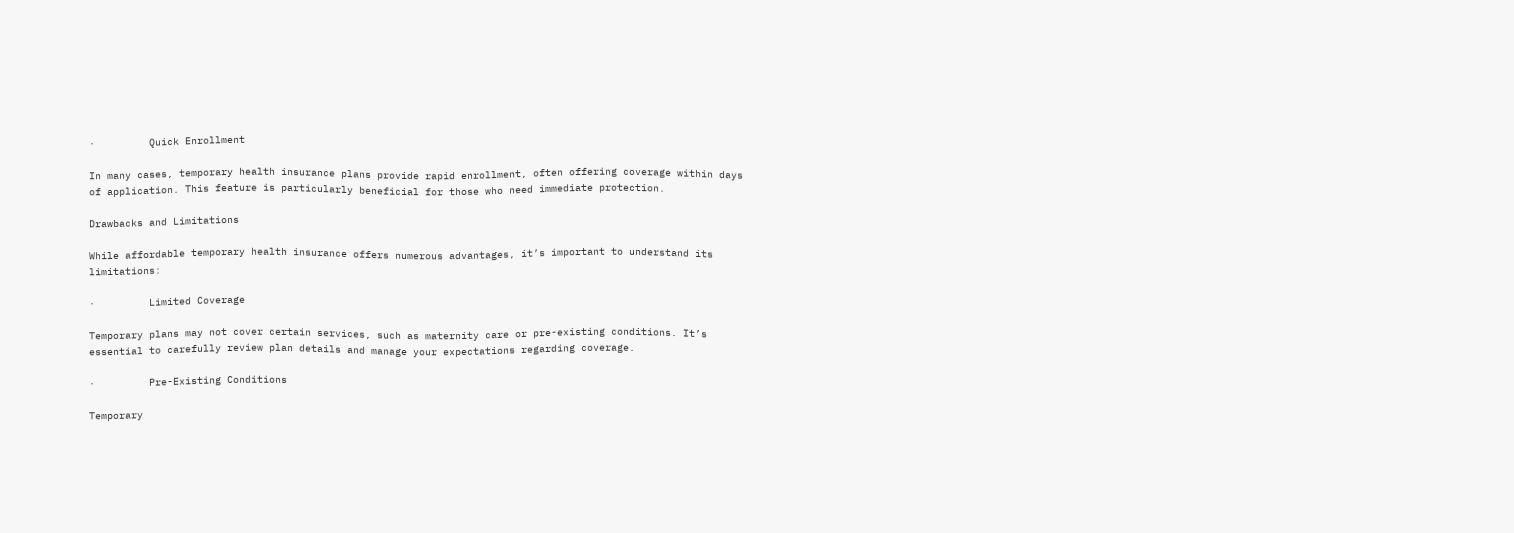·         Quick Enrollment

In many cases, temporary health insurance plans provide rapid enrollment, often offering coverage within days of application. This feature is particularly beneficial for those who need immediate protection.

Drawbacks and Limitations

While affordable temporary health insurance offers numerous advantages, it’s important to understand its limitations:

·         Limited Coverage

Temporary plans may not cover certain services, such as maternity care or pre-existing conditions. It’s essential to carefully review plan details and manage your expectations regarding coverage.

·         Pre-Existing Conditions

Temporary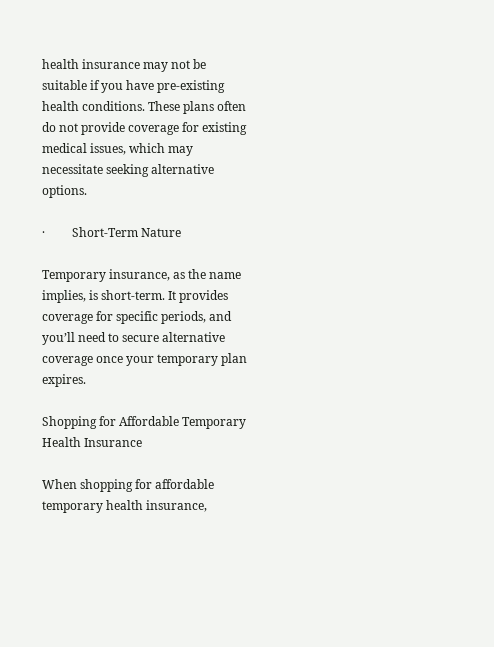health insurance may not be suitable if you have pre-existing health conditions. These plans often do not provide coverage for existing medical issues, which may necessitate seeking alternative options.

·         Short-Term Nature

Temporary insurance, as the name implies, is short-term. It provides coverage for specific periods, and you’ll need to secure alternative coverage once your temporary plan expires.

Shopping for Affordable Temporary Health Insurance

When shopping for affordable temporary health insurance,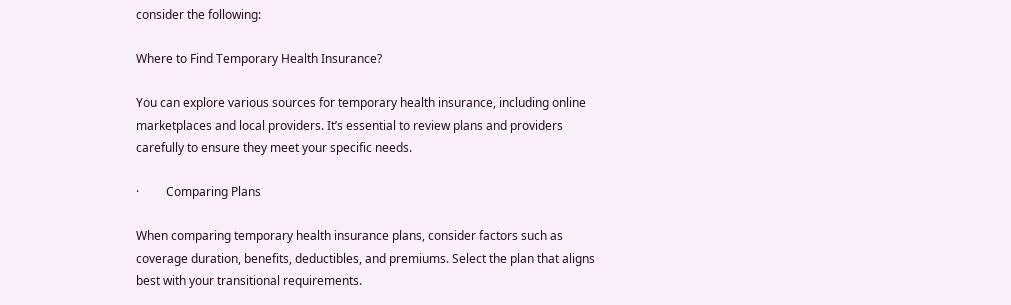consider the following:

Where to Find Temporary Health Insurance?

You can explore various sources for temporary health insurance, including online marketplaces and local providers. It’s essential to review plans and providers carefully to ensure they meet your specific needs.

·         Comparing Plans

When comparing temporary health insurance plans, consider factors such as coverage duration, benefits, deductibles, and premiums. Select the plan that aligns best with your transitional requirements.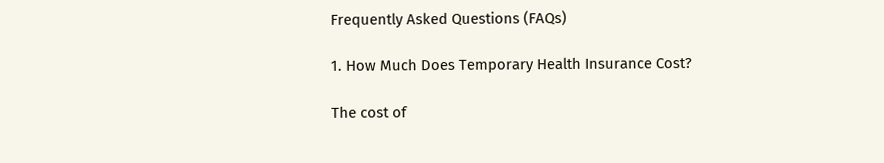Frequently Asked Questions (FAQs)

1. How Much Does Temporary Health Insurance Cost?

The cost of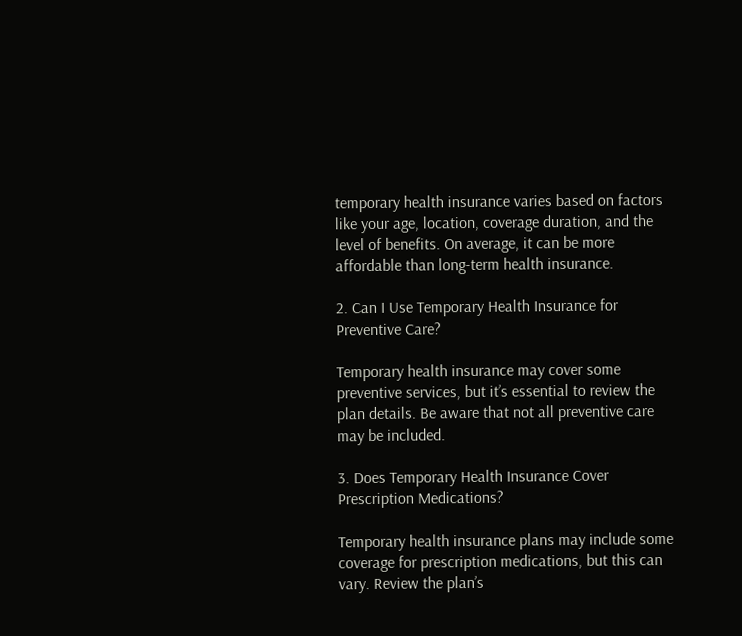temporary health insurance varies based on factors like your age, location, coverage duration, and the level of benefits. On average, it can be more affordable than long-term health insurance.

2. Can I Use Temporary Health Insurance for Preventive Care?

Temporary health insurance may cover some preventive services, but it’s essential to review the plan details. Be aware that not all preventive care may be included.

3. Does Temporary Health Insurance Cover Prescription Medications?

Temporary health insurance plans may include some coverage for prescription medications, but this can vary. Review the plan’s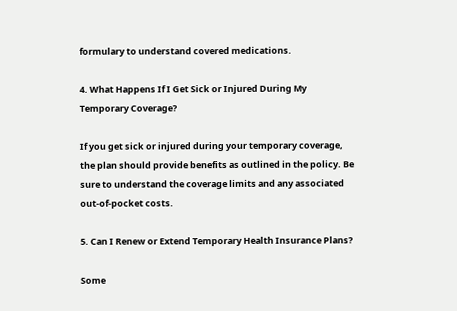formulary to understand covered medications.

4. What Happens If I Get Sick or Injured During My Temporary Coverage?

If you get sick or injured during your temporary coverage, the plan should provide benefits as outlined in the policy. Be sure to understand the coverage limits and any associated out-of-pocket costs.

5. Can I Renew or Extend Temporary Health Insurance Plans?

Some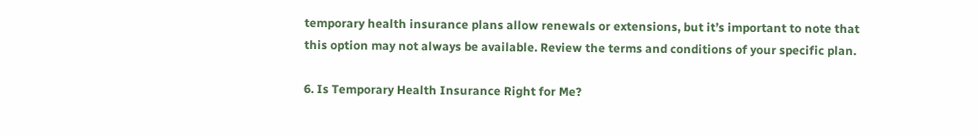temporary health insurance plans allow renewals or extensions, but it’s important to note that this option may not always be available. Review the terms and conditions of your specific plan.

6. Is Temporary Health Insurance Right for Me?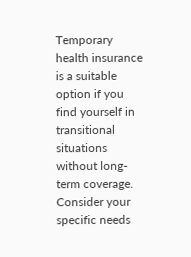Temporary health insurance is a suitable option if you find yourself in transitional situations without long-term coverage. Consider your specific needs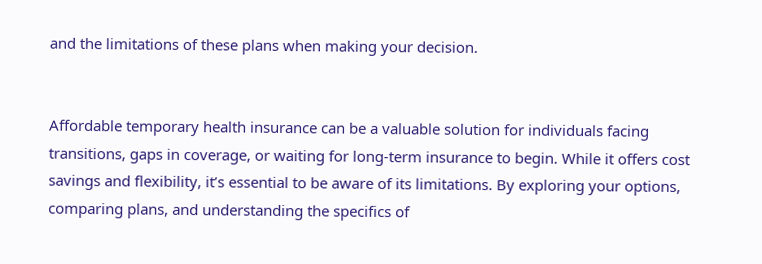and the limitations of these plans when making your decision.


Affordable temporary health insurance can be a valuable solution for individuals facing transitions, gaps in coverage, or waiting for long-term insurance to begin. While it offers cost savings and flexibility, it’s essential to be aware of its limitations. By exploring your options, comparing plans, and understanding the specifics of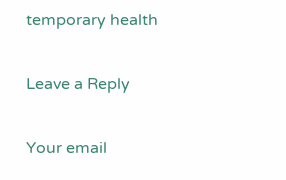temporary health

Leave a Reply

Your email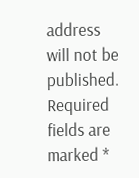address will not be published. Required fields are marked *